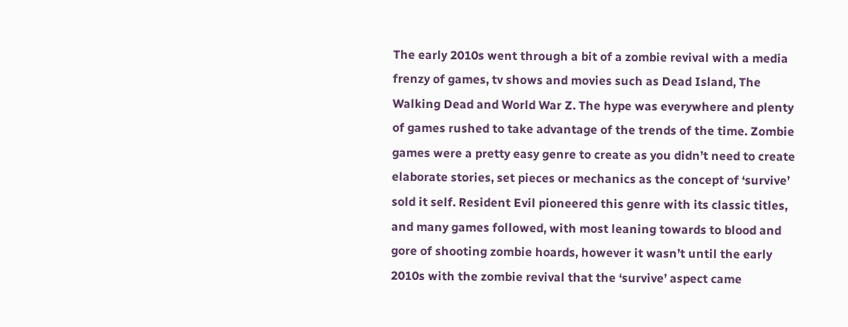The early 2010s went through a bit of a zombie revival with a media frenzy of games, tv shows and movies such as Dead Island, The Walking Dead and World War Z. The hype was everywhere and plenty of games rushed to take advantage of the trends of the time. Zombie games were a pretty easy genre to create as you didn’t need to create elaborate stories, set pieces or mechanics as the concept of ‘survive’ sold it self. Resident Evil pioneered this genre with its classic titles, and many games followed, with most leaning towards to blood and gore of shooting zombie hoards, however it wasn’t until the early 2010s with the zombie revival that the ‘survive’ aspect came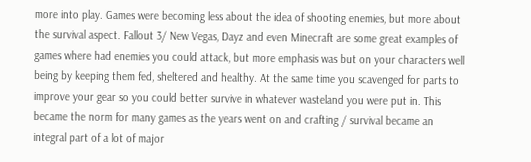more into play. Games were becoming less about the idea of shooting enemies, but more about the survival aspect. Fallout 3/ New Vegas, Dayz and even Minecraft are some great examples of games where had enemies you could attack, but more emphasis was but on your characters well being by keeping them fed, sheltered and healthy. At the same time you scavenged for parts to improve your gear so you could better survive in whatever wasteland you were put in. This became the norm for many games as the years went on and crafting / survival became an integral part of a lot of major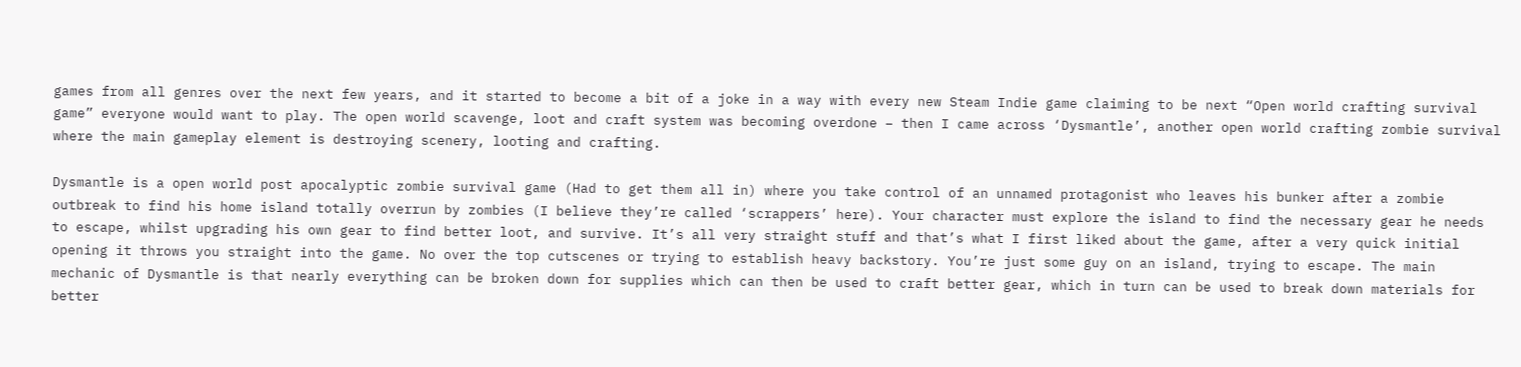games from all genres over the next few years, and it started to become a bit of a joke in a way with every new Steam Indie game claiming to be next “Open world crafting survival game” everyone would want to play. The open world scavenge, loot and craft system was becoming overdone – then I came across ‘Dysmantle’, another open world crafting zombie survival where the main gameplay element is destroying scenery, looting and crafting.

Dysmantle is a open world post apocalyptic zombie survival game (Had to get them all in) where you take control of an unnamed protagonist who leaves his bunker after a zombie outbreak to find his home island totally overrun by zombies (I believe they’re called ‘scrappers’ here). Your character must explore the island to find the necessary gear he needs to escape, whilst upgrading his own gear to find better loot, and survive. It’s all very straight stuff and that’s what I first liked about the game, after a very quick initial opening it throws you straight into the game. No over the top cutscenes or trying to establish heavy backstory. You’re just some guy on an island, trying to escape. The main mechanic of Dysmantle is that nearly everything can be broken down for supplies which can then be used to craft better gear, which in turn can be used to break down materials for better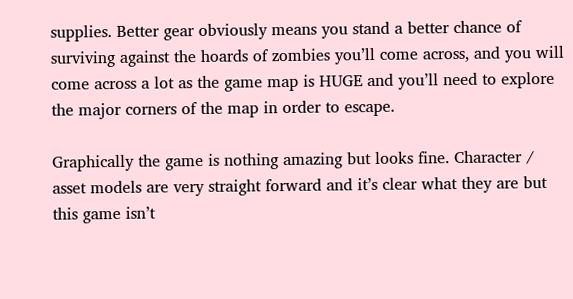supplies. Better gear obviously means you stand a better chance of surviving against the hoards of zombies you’ll come across, and you will come across a lot as the game map is HUGE and you’ll need to explore the major corners of the map in order to escape.

Graphically the game is nothing amazing but looks fine. Character / asset models are very straight forward and it’s clear what they are but this game isn’t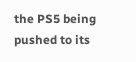the PS5 being pushed to its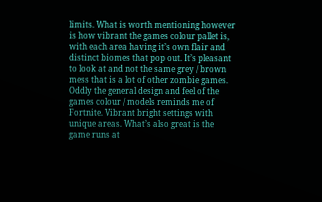limits. What is worth mentioning however is how vibrant the games colour pallet is, with each area having it’s own flair and distinct biomes that pop out. It’s pleasant to look at and not the same grey / brown mess that is a lot of other zombie games. Oddly the general design and feel of the games colour / models reminds me of Fortnite. Vibrant bright settings with unique areas. What’s also great is the game runs at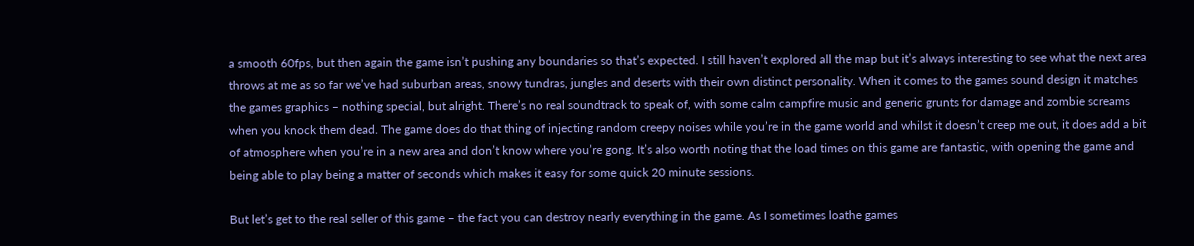a smooth 60fps, but then again the game isn’t pushing any boundaries so that’s expected. I still haven’t explored all the map but it’s always interesting to see what the next area throws at me as so far we’ve had suburban areas, snowy tundras, jungles and deserts with their own distinct personality. When it comes to the games sound design it matches the games graphics – nothing special, but alright. There’s no real soundtrack to speak of, with some calm campfire music and generic grunts for damage and zombie screams when you knock them dead. The game does do that thing of injecting random creepy noises while you’re in the game world and whilst it doesn’t creep me out, it does add a bit of atmosphere when you’re in a new area and don’t know where you’re gong. It’s also worth noting that the load times on this game are fantastic, with opening the game and being able to play being a matter of seconds which makes it easy for some quick 20 minute sessions.

But let’s get to the real seller of this game – the fact you can destroy nearly everything in the game. As I sometimes loathe games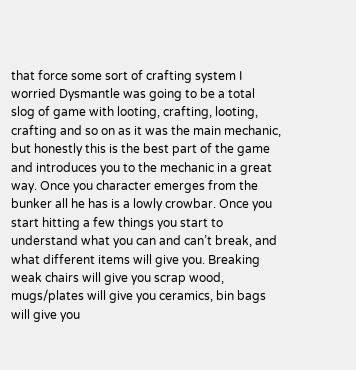that force some sort of crafting system I worried Dysmantle was going to be a total slog of game with looting, crafting, looting, crafting and so on as it was the main mechanic, but honestly this is the best part of the game and introduces you to the mechanic in a great way. Once you character emerges from the bunker all he has is a lowly crowbar. Once you start hitting a few things you start to understand what you can and can’t break, and what different items will give you. Breaking weak chairs will give you scrap wood, mugs/plates will give you ceramics, bin bags will give you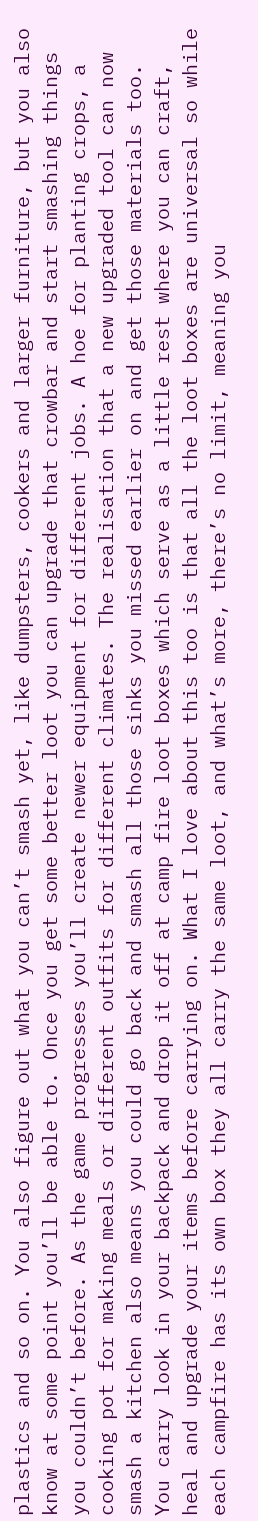plastics and so on. You also figure out what you can’t smash yet, like dumpsters, cookers and larger furniture, but you also know at some point you’ll be able to. Once you get some better loot you can upgrade that crowbar and start smashing things you couldn’t before. As the game progresses you’ll create newer equipment for different jobs. A hoe for planting crops, a cooking pot for making meals or different outfits for different climates. The realisation that a new upgraded tool can now smash a kitchen also means you could go back and smash all those sinks you missed earlier on and get those materials too. You carry look in your backpack and drop it off at camp fire loot boxes which serve as a little rest where you can craft, heal and upgrade your items before carrying on. What I love about this too is that all the loot boxes are universal so while each campfire has its own box they all carry the same loot, and what’s more, there’s no limit, meaning you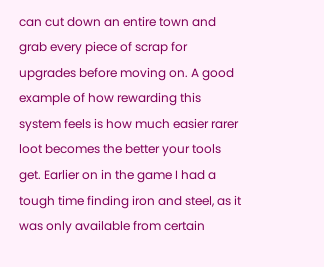can cut down an entire town and grab every piece of scrap for upgrades before moving on. A good example of how rewarding this system feels is how much easier rarer loot becomes the better your tools get. Earlier on in the game I had a tough time finding iron and steel, as it was only available from certain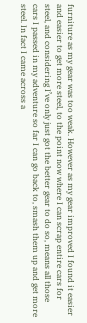furniture as my gear was too weak. However as my gear improved I found it easier and easier to get more steel, to the point now where I can scrap entire cars for steel, and considering I’ve only just got the better gear to do so, means all those cars I passed in my adventure so far I can go back to, smash them up and get more steel. In fact I came across a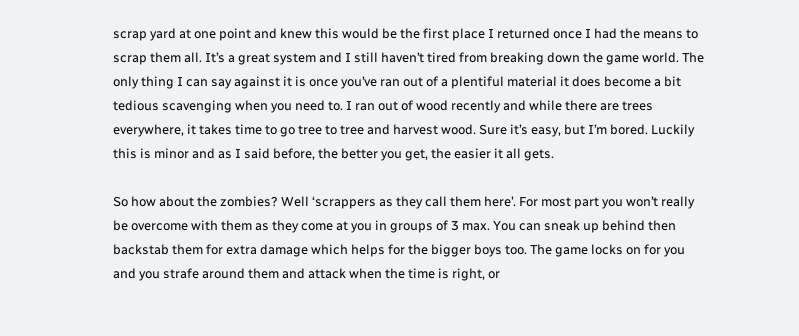scrap yard at one point and knew this would be the first place I returned once I had the means to scrap them all. It’s a great system and I still haven’t tired from breaking down the game world. The only thing I can say against it is once you’ve ran out of a plentiful material it does become a bit tedious scavenging when you need to. I ran out of wood recently and while there are trees everywhere, it takes time to go tree to tree and harvest wood. Sure it’s easy, but I’m bored. Luckily this is minor and as I said before, the better you get, the easier it all gets.

So how about the zombies? Well ‘scrappers as they call them here’. For most part you won’t really be overcome with them as they come at you in groups of 3 max. You can sneak up behind then backstab them for extra damage which helps for the bigger boys too. The game locks on for you and you strafe around them and attack when the time is right, or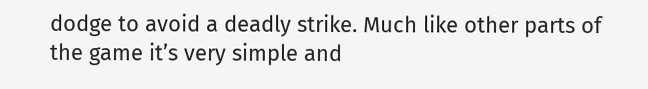dodge to avoid a deadly strike. Much like other parts of the game it’s very simple and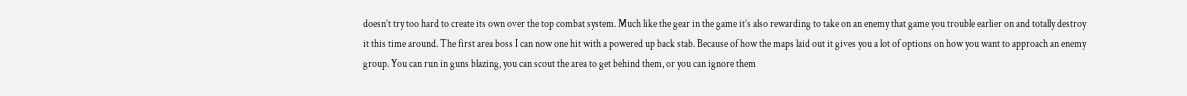doesn’t try too hard to create its own over the top combat system. Much like the gear in the game it’s also rewarding to take on an enemy that game you trouble earlier on and totally destroy it this time around. The first area boss I can now one hit with a powered up back stab. Because of how the maps laid out it gives you a lot of options on how you want to approach an enemy group. You can run in guns blazing, you can scout the area to get behind them, or you can ignore them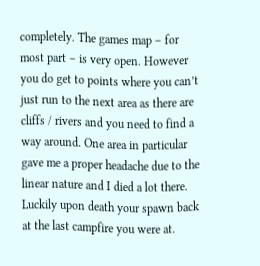completely. The games map – for most part – is very open. However you do get to points where you can’t just run to the next area as there are cliffs / rivers and you need to find a way around. One area in particular gave me a proper headache due to the linear nature and I died a lot there. Luckily upon death your spawn back at the last campfire you were at.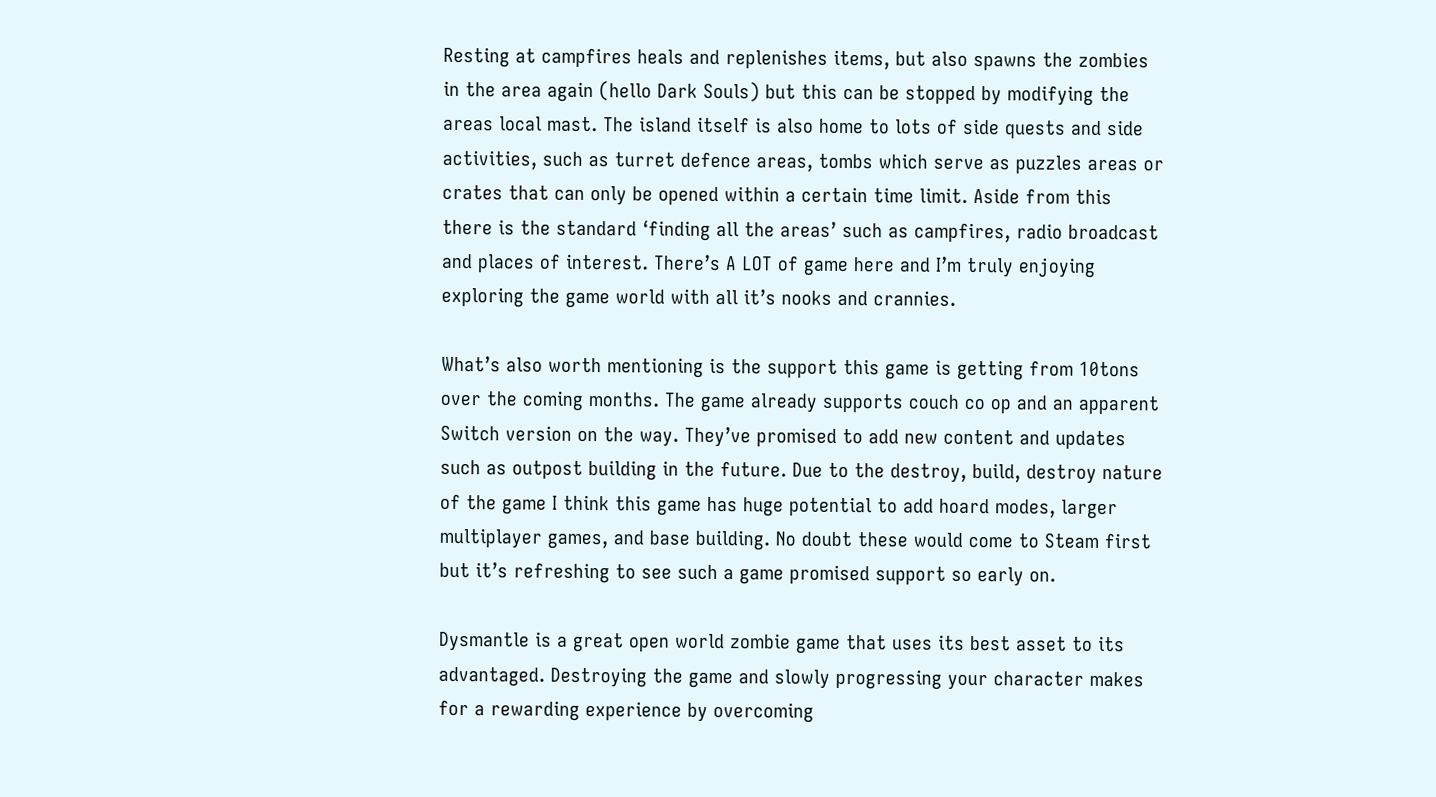Resting at campfires heals and replenishes items, but also spawns the zombies in the area again (hello Dark Souls) but this can be stopped by modifying the areas local mast. The island itself is also home to lots of side quests and side activities, such as turret defence areas, tombs which serve as puzzles areas or crates that can only be opened within a certain time limit. Aside from this there is the standard ‘finding all the areas’ such as campfires, radio broadcast and places of interest. There’s A LOT of game here and I’m truly enjoying exploring the game world with all it’s nooks and crannies.

What’s also worth mentioning is the support this game is getting from 10tons over the coming months. The game already supports couch co op and an apparent Switch version on the way. They’ve promised to add new content and updates such as outpost building in the future. Due to the destroy, build, destroy nature of the game I think this game has huge potential to add hoard modes, larger multiplayer games, and base building. No doubt these would come to Steam first but it’s refreshing to see such a game promised support so early on.

Dysmantle is a great open world zombie game that uses its best asset to its advantaged. Destroying the game and slowly progressing your character makes for a rewarding experience by overcoming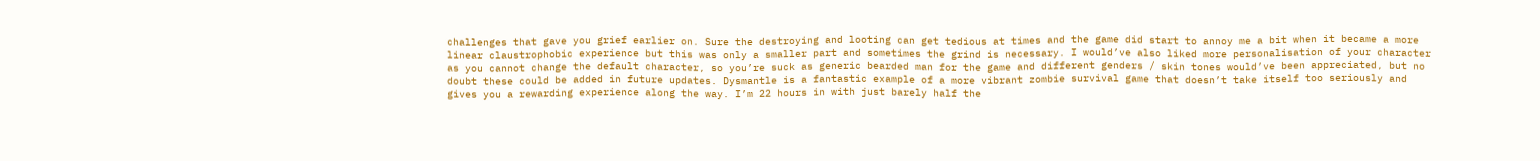challenges that gave you grief earlier on. Sure the destroying and looting can get tedious at times and the game did start to annoy me a bit when it became a more linear claustrophobic experience but this was only a smaller part and sometimes the grind is necessary. I would’ve also liked more personalisation of your character as you cannot change the default character, so you’re suck as generic bearded man for the game and different genders / skin tones would’ve been appreciated, but no doubt these could be added in future updates. Dysmantle is a fantastic example of a more vibrant zombie survival game that doesn’t take itself too seriously and gives you a rewarding experience along the way. I’m 22 hours in with just barely half the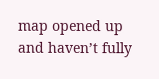map opened up and haven’t fully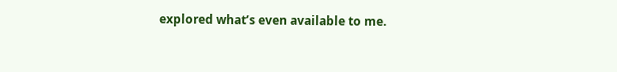explored what’s even available to me.